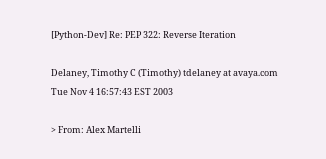[Python-Dev] Re: PEP 322: Reverse Iteration

Delaney, Timothy C (Timothy) tdelaney at avaya.com
Tue Nov 4 16:57:43 EST 2003

> From: Alex Martelli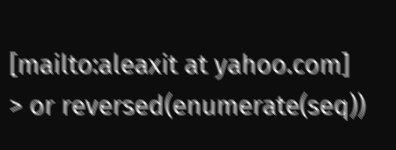[mailto:aleaxit at yahoo.com]
> or reversed(enumerate(seq))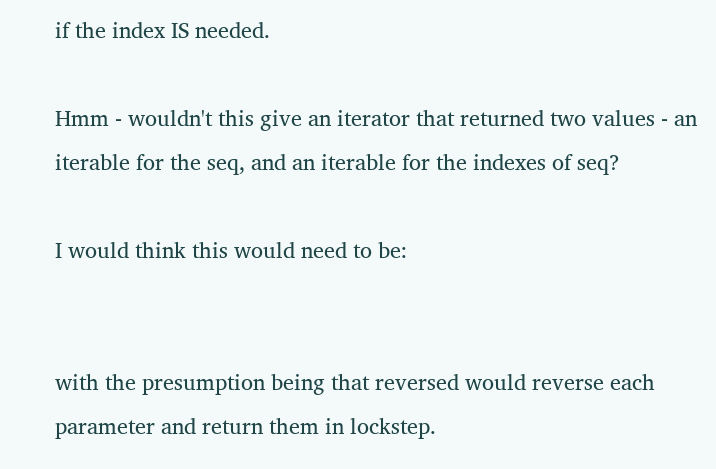if the index IS needed.

Hmm - wouldn't this give an iterator that returned two values - an iterable for the seq, and an iterable for the indexes of seq?

I would think this would need to be:


with the presumption being that reversed would reverse each parameter and return them in lockstep.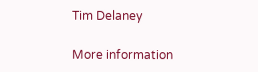Tim Delaney

More information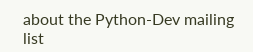about the Python-Dev mailing list